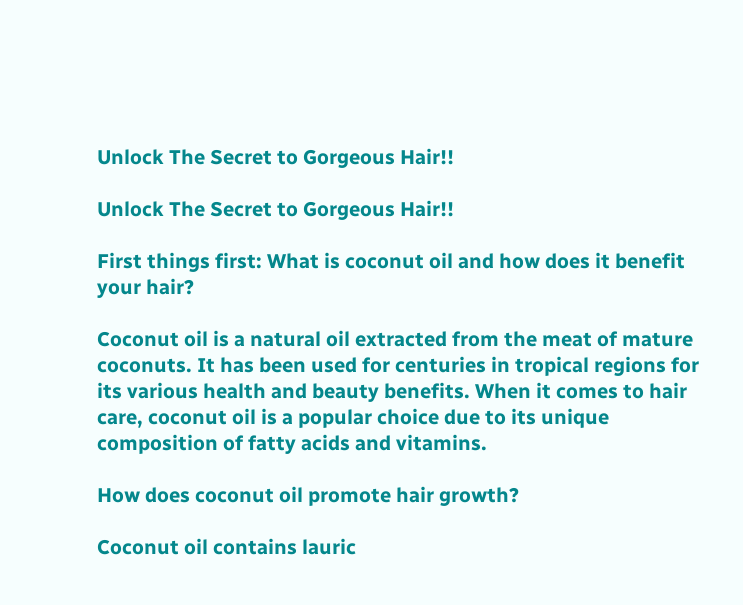Unlock The Secret to Gorgeous Hair!!

Unlock The Secret to Gorgeous Hair!!

First things first: What is coconut oil and how does it benefit your hair?

Coconut oil is a natural oil extracted from the meat of mature coconuts. It has been used for centuries in tropical regions for its various health and beauty benefits. When it comes to hair care, coconut oil is a popular choice due to its unique composition of fatty acids and vitamins.

How does coconut oil promote hair growth?

Coconut oil contains lauric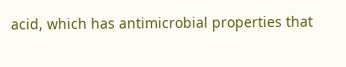acid, which has antimicrobial properties that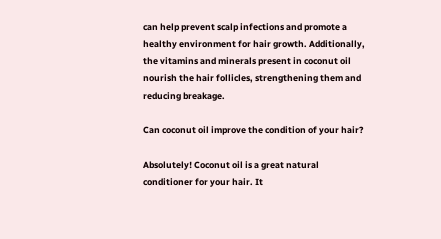can help prevent scalp infections and promote a healthy environment for hair growth. Additionally, the vitamins and minerals present in coconut oil nourish the hair follicles, strengthening them and reducing breakage.

Can coconut oil improve the condition of your hair?

Absolutely! Coconut oil is a great natural conditioner for your hair. It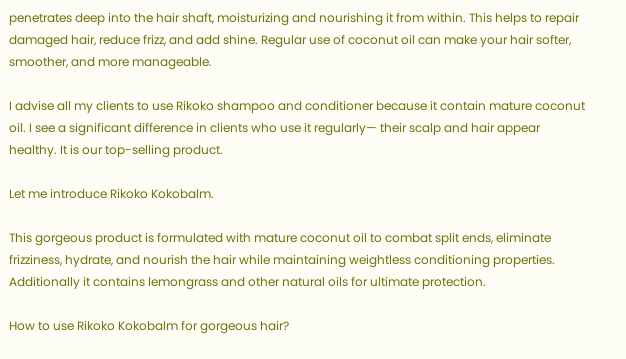penetrates deep into the hair shaft, moisturizing and nourishing it from within. This helps to repair damaged hair, reduce frizz, and add shine. Regular use of coconut oil can make your hair softer, smoother, and more manageable.

I advise all my clients to use Rikoko shampoo and conditioner because it contain mature coconut oil. I see a significant difference in clients who use it regularly— their scalp and hair appear healthy. It is our top-selling product.

Let me introduce Rikoko Kokobalm.

This gorgeous product is formulated with mature coconut oil to combat split ends, eliminate frizziness, hydrate, and nourish the hair while maintaining weightless conditioning properties. Additionally it contains lemongrass and other natural oils for ultimate protection.

How to use Rikoko Kokobalm for gorgeous hair?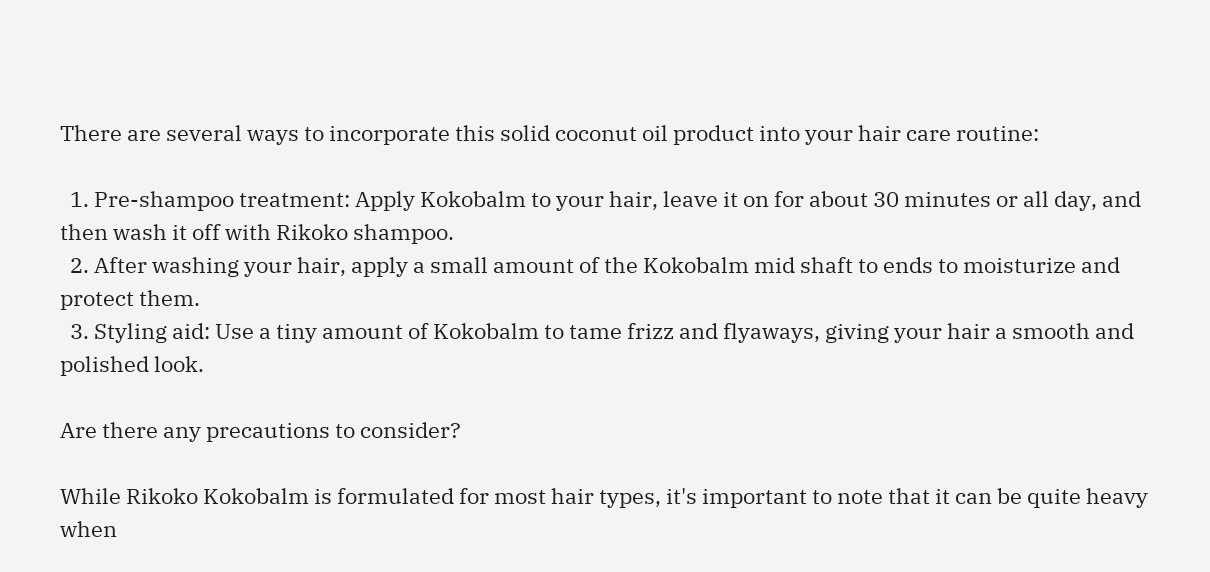There are several ways to incorporate this solid coconut oil product into your hair care routine:

  1. Pre-shampoo treatment: Apply Kokobalm to your hair, leave it on for about 30 minutes or all day, and then wash it off with Rikoko shampoo.
  2. After washing your hair, apply a small amount of the Kokobalm mid shaft to ends to moisturize and protect them.
  3. Styling aid: Use a tiny amount of Kokobalm to tame frizz and flyaways, giving your hair a smooth and polished look.

Are there any precautions to consider?

While Rikoko Kokobalm is formulated for most hair types, it's important to note that it can be quite heavy when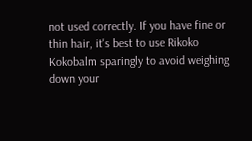not used correctly. If you have fine or thin hair, it's best to use Rikoko Kokobalm sparingly to avoid weighing down your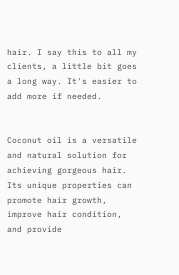hair. I say this to all my clients, a little bit goes a long way. It's easier to add more if needed.


Coconut oil is a versatile and natural solution for achieving gorgeous hair. Its unique properties can promote hair growth, improve hair condition, and provide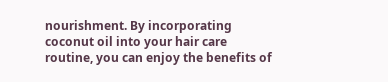nourishment. By incorporating coconut oil into your hair care routine, you can enjoy the benefits of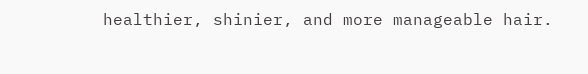healthier, shinier, and more manageable hair.